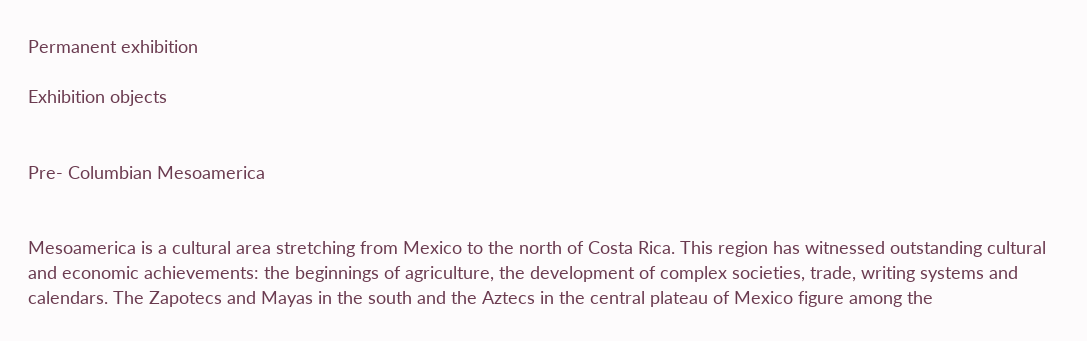Permanent exhibition

Exhibition objects


Pre- Columbian Mesoamerica


Mesoamerica is a cultural area stretching from Mexico to the north of Costa Rica. This region has witnessed outstanding cultural and economic achievements: the beginnings of agriculture, the development of complex societies, trade, writing systems and calendars. The Zapotecs and Mayas in the south and the Aztecs in the central plateau of Mexico figure among the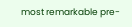most remarkable pre-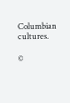Columbian cultures.

©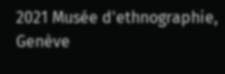2021 Musée d'ethnographie, Genève